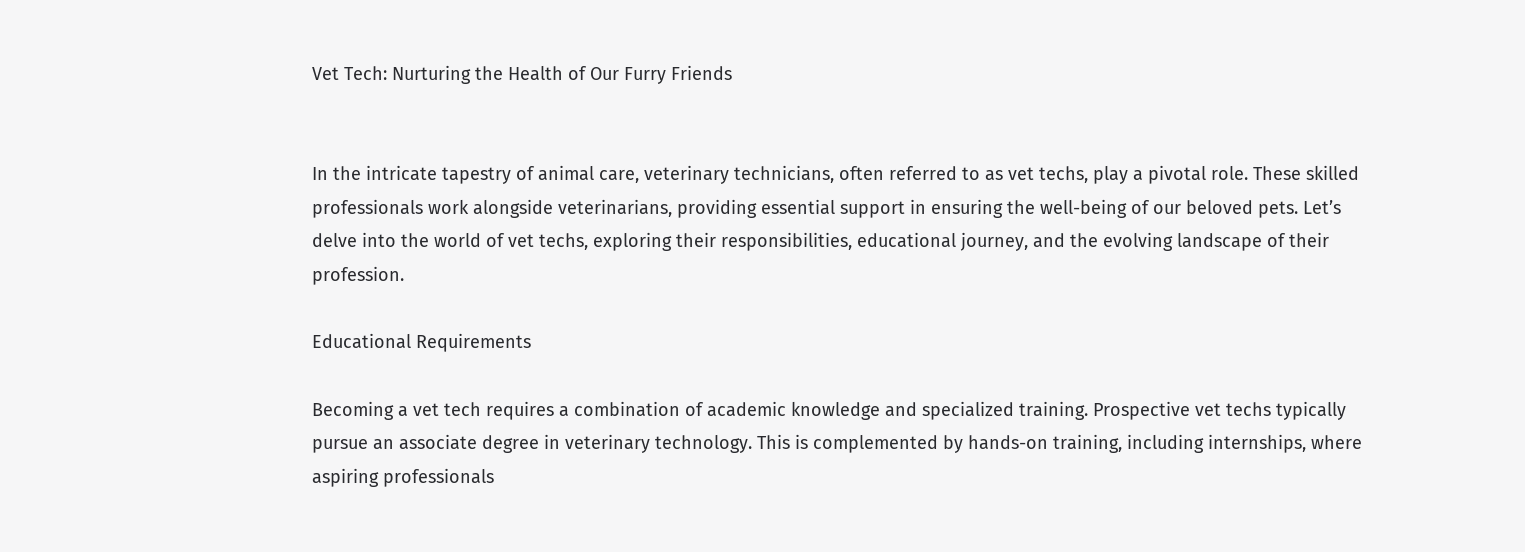Vet Tech: Nurturing the Health of Our Furry Friends


In the intricate tapestry of animal care, veterinary technicians, often referred to as vet techs, play a pivotal role. These skilled professionals work alongside veterinarians, providing essential support in ensuring the well-being of our beloved pets. Let’s delve into the world of vet techs, exploring their responsibilities, educational journey, and the evolving landscape of their profession.

Educational Requirements

Becoming a vet tech requires a combination of academic knowledge and specialized training. Prospective vet techs typically pursue an associate degree in veterinary technology. This is complemented by hands-on training, including internships, where aspiring professionals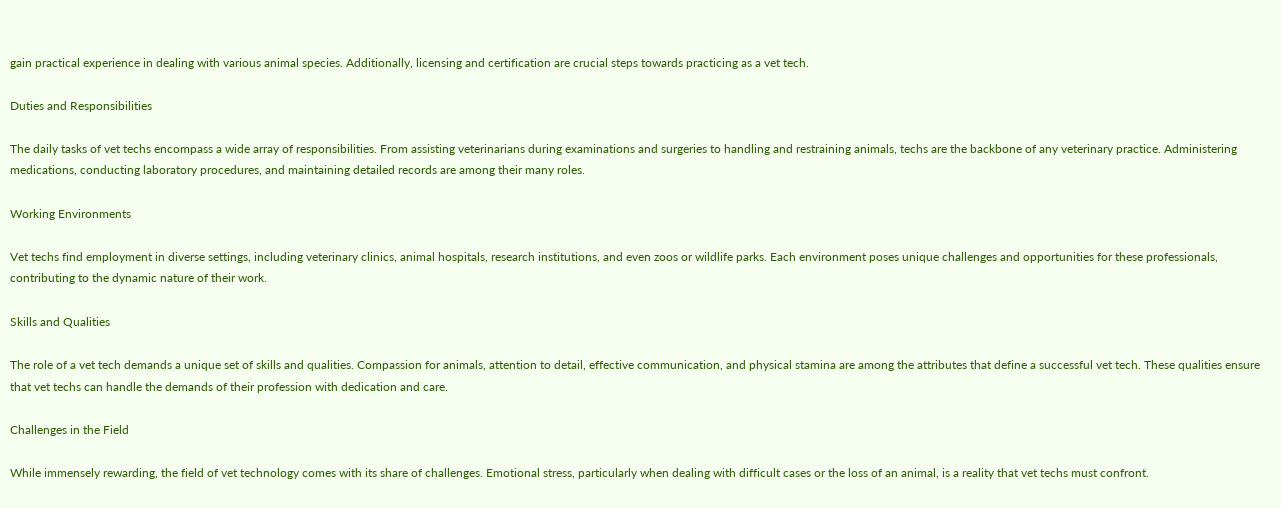gain practical experience in dealing with various animal species. Additionally, licensing and certification are crucial steps towards practicing as a vet tech.

Duties and Responsibilities

The daily tasks of vet techs encompass a wide array of responsibilities. From assisting veterinarians during examinations and surgeries to handling and restraining animals, techs are the backbone of any veterinary practice. Administering medications, conducting laboratory procedures, and maintaining detailed records are among their many roles.

Working Environments

Vet techs find employment in diverse settings, including veterinary clinics, animal hospitals, research institutions, and even zoos or wildlife parks. Each environment poses unique challenges and opportunities for these professionals, contributing to the dynamic nature of their work.

Skills and Qualities

The role of a vet tech demands a unique set of skills and qualities. Compassion for animals, attention to detail, effective communication, and physical stamina are among the attributes that define a successful vet tech. These qualities ensure that vet techs can handle the demands of their profession with dedication and care.

Challenges in the Field

While immensely rewarding, the field of vet technology comes with its share of challenges. Emotional stress, particularly when dealing with difficult cases or the loss of an animal, is a reality that vet techs must confront.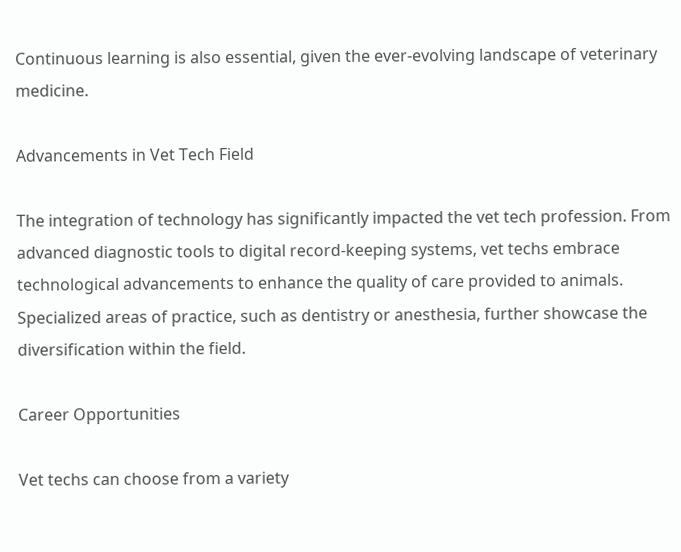Continuous learning is also essential, given the ever-evolving landscape of veterinary medicine.

Advancements in Vet Tech Field

The integration of technology has significantly impacted the vet tech profession. From advanced diagnostic tools to digital record-keeping systems, vet techs embrace technological advancements to enhance the quality of care provided to animals. Specialized areas of practice, such as dentistry or anesthesia, further showcase the diversification within the field.

Career Opportunities

Vet techs can choose from a variety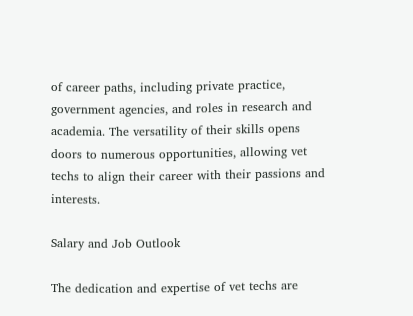of career paths, including private practice, government agencies, and roles in research and academia. The versatility of their skills opens doors to numerous opportunities, allowing vet techs to align their career with their passions and interests.

Salary and Job Outlook

The dedication and expertise of vet techs are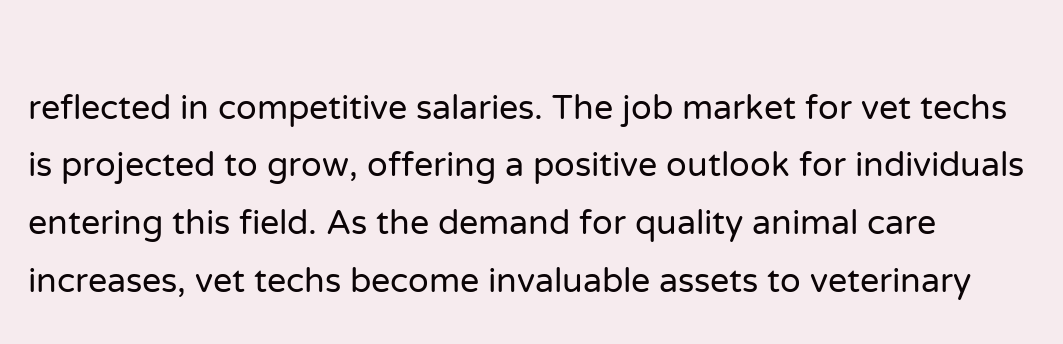reflected in competitive salaries. The job market for vet techs is projected to grow, offering a positive outlook for individuals entering this field. As the demand for quality animal care increases, vet techs become invaluable assets to veterinary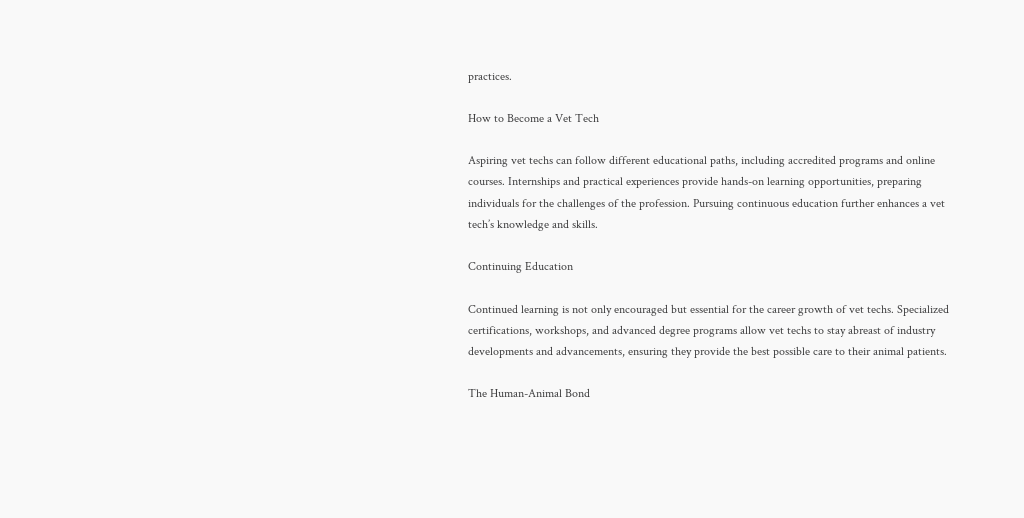practices.

How to Become a Vet Tech

Aspiring vet techs can follow different educational paths, including accredited programs and online courses. Internships and practical experiences provide hands-on learning opportunities, preparing individuals for the challenges of the profession. Pursuing continuous education further enhances a vet tech’s knowledge and skills.

Continuing Education

Continued learning is not only encouraged but essential for the career growth of vet techs. Specialized certifications, workshops, and advanced degree programs allow vet techs to stay abreast of industry developments and advancements, ensuring they provide the best possible care to their animal patients.

The Human-Animal Bond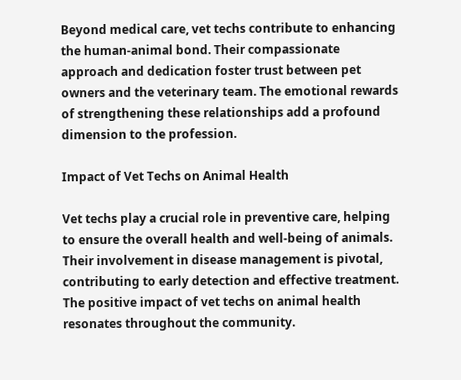Beyond medical care, vet techs contribute to enhancing the human-animal bond. Their compassionate approach and dedication foster trust between pet owners and the veterinary team. The emotional rewards of strengthening these relationships add a profound dimension to the profession.

Impact of Vet Techs on Animal Health

Vet techs play a crucial role in preventive care, helping to ensure the overall health and well-being of animals. Their involvement in disease management is pivotal, contributing to early detection and effective treatment. The positive impact of vet techs on animal health resonates throughout the community.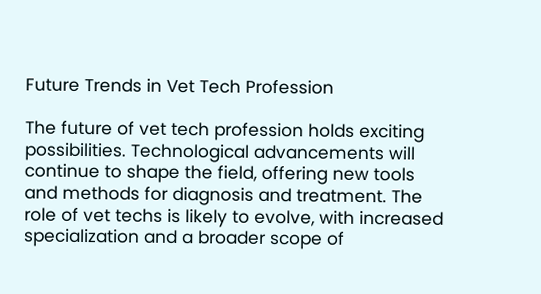Future Trends in Vet Tech Profession

The future of vet tech profession holds exciting possibilities. Technological advancements will continue to shape the field, offering new tools and methods for diagnosis and treatment. The role of vet techs is likely to evolve, with increased specialization and a broader scope of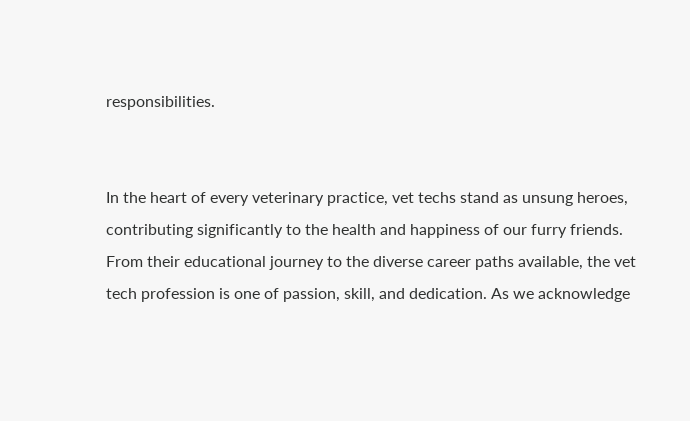responsibilities.


In the heart of every veterinary practice, vet techs stand as unsung heroes, contributing significantly to the health and happiness of our furry friends. From their educational journey to the diverse career paths available, the vet tech profession is one of passion, skill, and dedication. As we acknowledge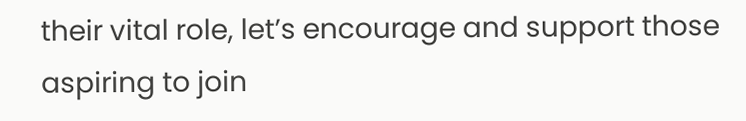their vital role, let’s encourage and support those aspiring to join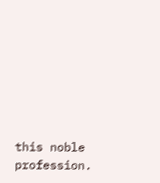this noble profession.